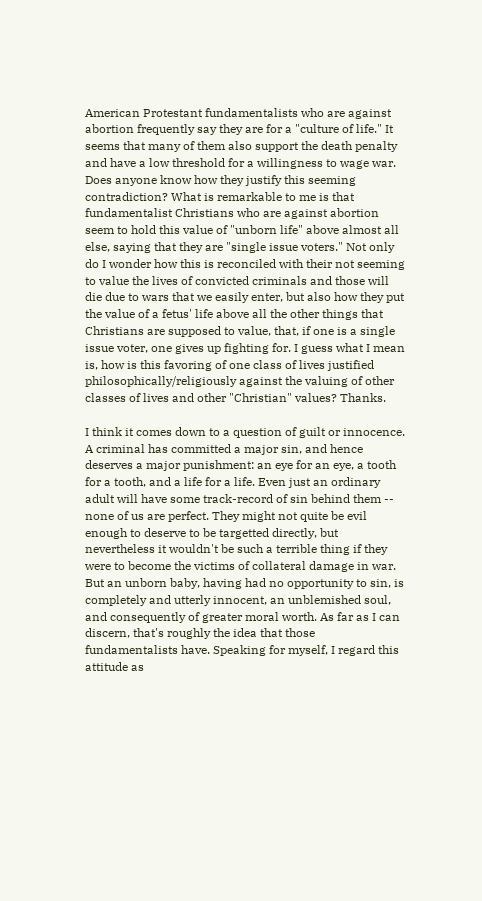American Protestant fundamentalists who are against abortion frequently say they are for a "culture of life." It seems that many of them also support the death penalty and have a low threshold for a willingness to wage war. Does anyone know how they justify this seeming contradiction? What is remarkable to me is that fundamentalist Christians who are against abortion seem to hold this value of "unborn life" above almost all else, saying that they are "single issue voters." Not only do I wonder how this is reconciled with their not seeming to value the lives of convicted criminals and those will die due to wars that we easily enter, but also how they put the value of a fetus' life above all the other things that Christians are supposed to value, that, if one is a single issue voter, one gives up fighting for. I guess what I mean is, how is this favoring of one class of lives justified philosophically/religiously against the valuing of other classes of lives and other "Christian" values? Thanks.

I think it comes down to a question of guilt or innocence. A criminal has committed a major sin, and hence deserves a major punishment: an eye for an eye, a tooth for a tooth, and a life for a life. Even just an ordinary adult will have some track-record of sin behind them -- none of us are perfect. They might not quite be evil enough to deserve to be targetted directly, but nevertheless it wouldn't be such a terrible thing if they were to become the victims of collateral damage in war. But an unborn baby, having had no opportunity to sin, is completely and utterly innocent, an unblemished soul, and consequently of greater moral worth. As far as I can discern, that's roughly the idea that those fundamentalists have. Speaking for myself, I regard this attitude as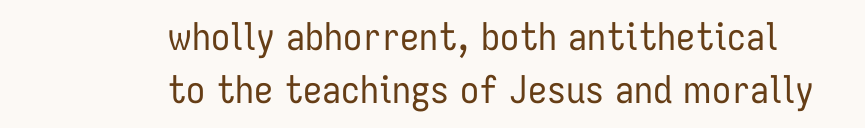wholly abhorrent, both antithetical to the teachings of Jesus and morally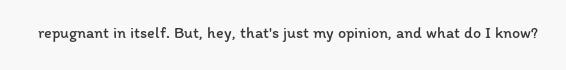repugnant in itself. But, hey, that's just my opinion, and what do I know?